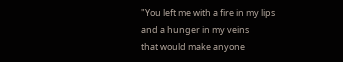"You left me with a fire in my lips
and a hunger in my veins
that would make anyone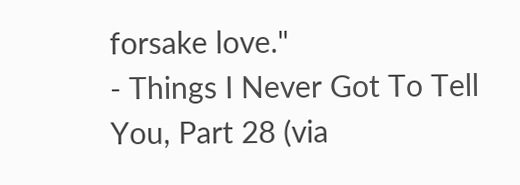forsake love."
- Things I Never Got To Tell You, Part 28 (via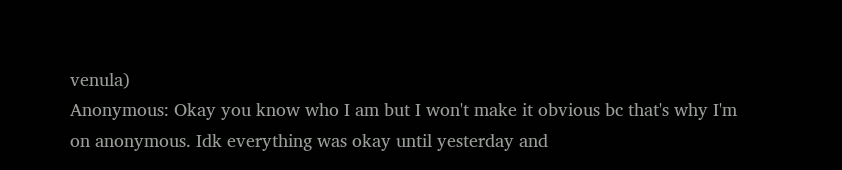venula)
Anonymous: Okay you know who I am but I won't make it obvious bc that's why I'm on anonymous. Idk everything was okay until yesterday and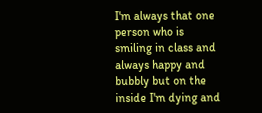I'm always that one person who is smiling in class and always happy and bubbly but on the inside I'm dying and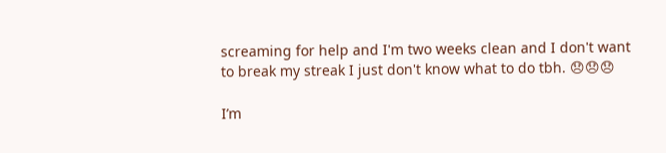screaming for help and I'm two weeks clean and I don't want to break my streak I just don't know what to do tbh. 😞😞😞

I’m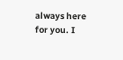always here for you. I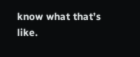know what that’s like.